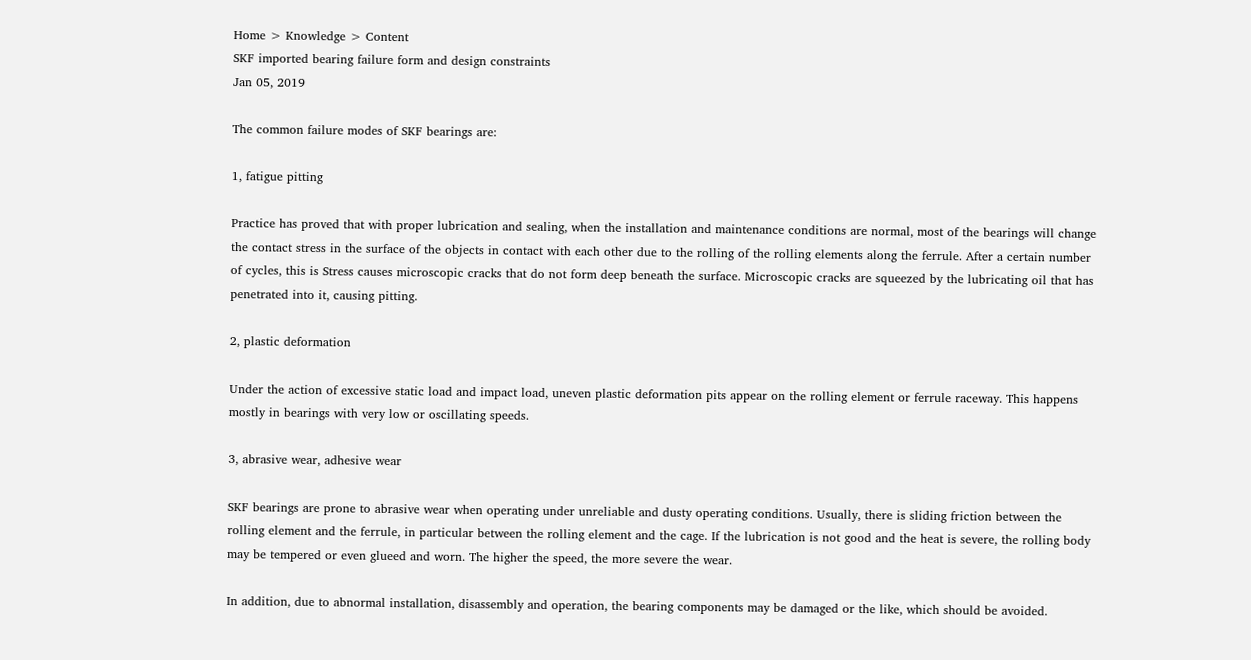Home > Knowledge > Content
SKF imported bearing failure form and design constraints
Jan 05, 2019

The common failure modes of SKF bearings are:

1, fatigue pitting

Practice has proved that with proper lubrication and sealing, when the installation and maintenance conditions are normal, most of the bearings will change the contact stress in the surface of the objects in contact with each other due to the rolling of the rolling elements along the ferrule. After a certain number of cycles, this is Stress causes microscopic cracks that do not form deep beneath the surface. Microscopic cracks are squeezed by the lubricating oil that has penetrated into it, causing pitting.

2, plastic deformation

Under the action of excessive static load and impact load, uneven plastic deformation pits appear on the rolling element or ferrule raceway. This happens mostly in bearings with very low or oscillating speeds.

3, abrasive wear, adhesive wear

SKF bearings are prone to abrasive wear when operating under unreliable and dusty operating conditions. Usually, there is sliding friction between the rolling element and the ferrule, in particular between the rolling element and the cage. If the lubrication is not good and the heat is severe, the rolling body may be tempered or even glueed and worn. The higher the speed, the more severe the wear.

In addition, due to abnormal installation, disassembly and operation, the bearing components may be damaged or the like, which should be avoided.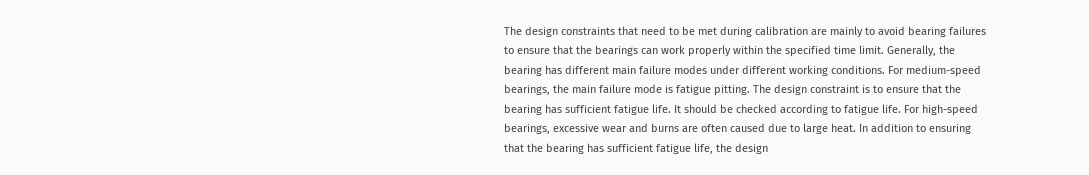The design constraints that need to be met during calibration are mainly to avoid bearing failures to ensure that the bearings can work properly within the specified time limit. Generally, the bearing has different main failure modes under different working conditions. For medium-speed bearings, the main failure mode is fatigue pitting. The design constraint is to ensure that the bearing has sufficient fatigue life. It should be checked according to fatigue life. For high-speed bearings, excessive wear and burns are often caused due to large heat. In addition to ensuring that the bearing has sufficient fatigue life, the design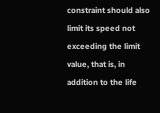constraint should also limit its speed not exceeding the limit value, that is, in addition to the life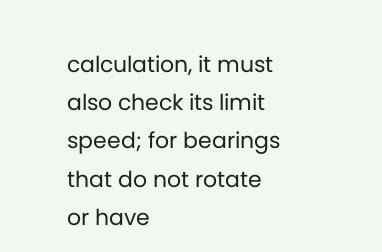calculation, it must also check its limit speed; for bearings that do not rotate or have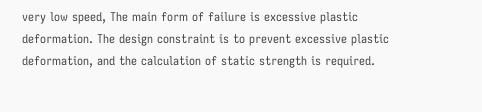very low speed, The main form of failure is excessive plastic deformation. The design constraint is to prevent excessive plastic deformation, and the calculation of static strength is required.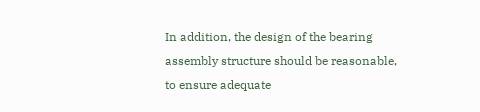In addition, the design of the bearing assembly structure should be reasonable, to ensure adequate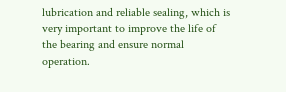lubrication and reliable sealing, which is very important to improve the life of the bearing and ensure normal operation.